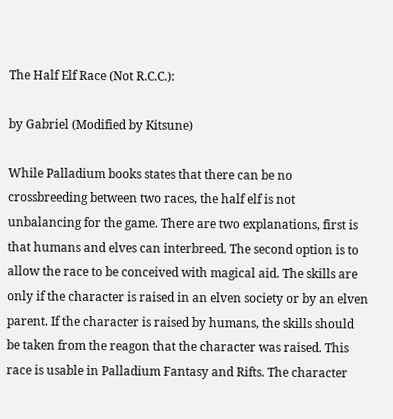The Half Elf Race (Not R.C.C.):

by Gabriel (Modified by Kitsune)

While Palladium books states that there can be no crossbreeding between two races, the half elf is not unbalancing for the game. There are two explanations, first is that humans and elves can interbreed. The second option is to allow the race to be conceived with magical aid. The skills are only if the character is raised in an elven society or by an elven parent. If the character is raised by humans, the skills should be taken from the reagon that the character was raised. This race is usable in Palladium Fantasy and Rifts. The character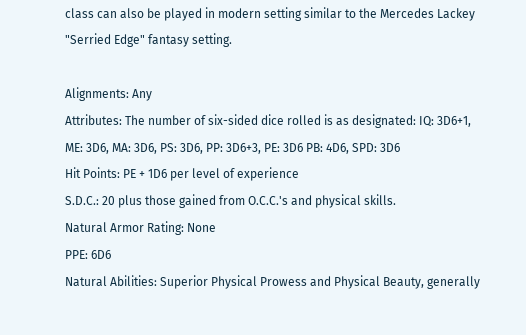class can also be played in modern setting similar to the Mercedes Lackey "Serried Edge" fantasy setting.

Alignments: Any
Attributes: The number of six-sided dice rolled is as designated: IQ: 3D6+1, ME: 3D6, MA: 3D6, PS: 3D6, PP: 3D6+3, PE: 3D6 PB: 4D6, SPD: 3D6
Hit Points: PE + 1D6 per level of experience
S.D.C.: 20 plus those gained from O.C.C.'s and physical skills.
Natural Armor Rating: None
PPE: 6D6
Natural Abilities: Superior Physical Prowess and Physical Beauty, generally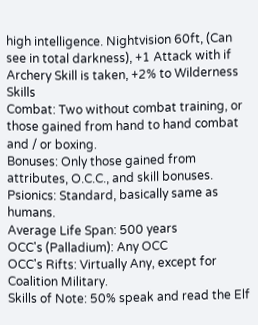high intelligence. Nightvision 60ft, (Can see in total darkness), +1 Attack with if Archery Skill is taken, +2% to Wilderness Skills
Combat: Two without combat training, or those gained from hand to hand combat and / or boxing.
Bonuses: Only those gained from attributes, O.C.C., and skill bonuses.
Psionics: Standard, basically same as humans.
Average Life Span: 500 years
OCC's (Palladium): Any OCC
OCC's Rifts: Virtually Any, except for Coalition Military.
Skills of Note: 50% speak and read the Elf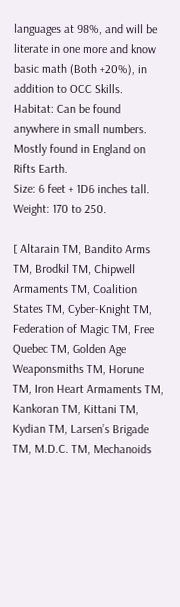languages at 98%, and will be literate in one more and know basic math (Both +20%), in addition to OCC Skills.
Habitat: Can be found anywhere in small numbers. Mostly found in England on Rifts Earth.
Size: 6 feet + 1D6 inches tall.
Weight: 170 to 250.

[ Altarain TM, Bandito Arms TM, Brodkil TM, Chipwell Armaments TM, Coalition States TM, Cyber-Knight TM, Federation of Magic TM, Free Quebec TM, Golden Age Weaponsmiths TM, Horune TM, Iron Heart Armaments TM, Kankoran TM, Kittani TM, Kydian TM, Larsen’s Brigade TM, M.D.C. TM, Mechanoids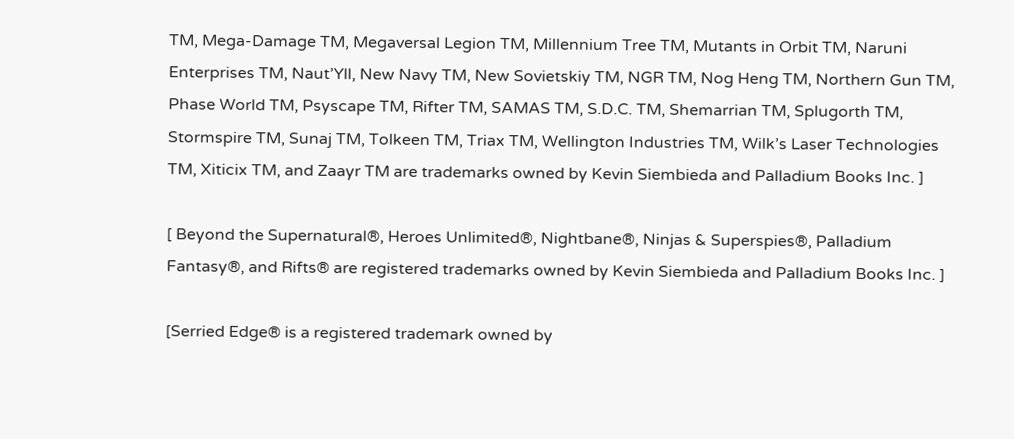TM, Mega-Damage TM, Megaversal Legion TM, Millennium Tree TM, Mutants in Orbit TM, Naruni Enterprises TM, Naut’Yll, New Navy TM, New Sovietskiy TM, NGR TM, Nog Heng TM, Northern Gun TM, Phase World TM, Psyscape TM, Rifter TM, SAMAS TM, S.D.C. TM, Shemarrian TM, Splugorth TM, Stormspire TM, Sunaj TM, Tolkeen TM, Triax TM, Wellington Industries TM, Wilk’s Laser Technologies TM, Xiticix TM, and Zaayr TM are trademarks owned by Kevin Siembieda and Palladium Books Inc. ]

[ Beyond the Supernatural®, Heroes Unlimited®, Nightbane®, Ninjas & Superspies®, Palladium Fantasy®, and Rifts® are registered trademarks owned by Kevin Siembieda and Palladium Books Inc. ]

[Serried Edge® is a registered trademark owned by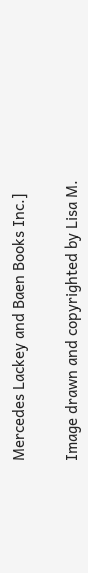Mercedes Lackey and Baen Books Inc.]

Image drawn and copyrighted by Lisa M.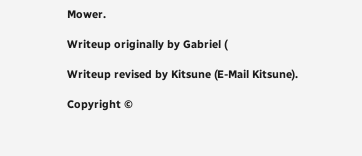Mower.

Writeup originally by Gabriel (

Writeup revised by Kitsune (E-Mail Kitsune).

Copyright ©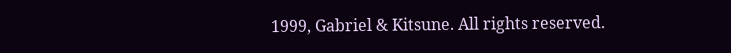1999, Gabriel & Kitsune. All rights reserved.